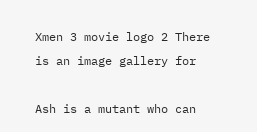Xmen 3 movie logo 2 There is an image gallery for

Ash is a mutant who can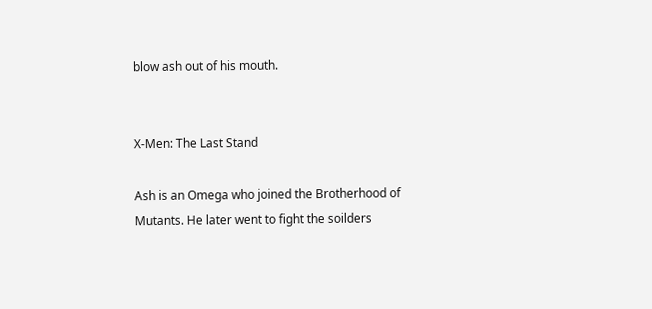blow ash out of his mouth.


X-Men: The Last Stand

Ash is an Omega who joined the Brotherhood of Mutants. He later went to fight the soilders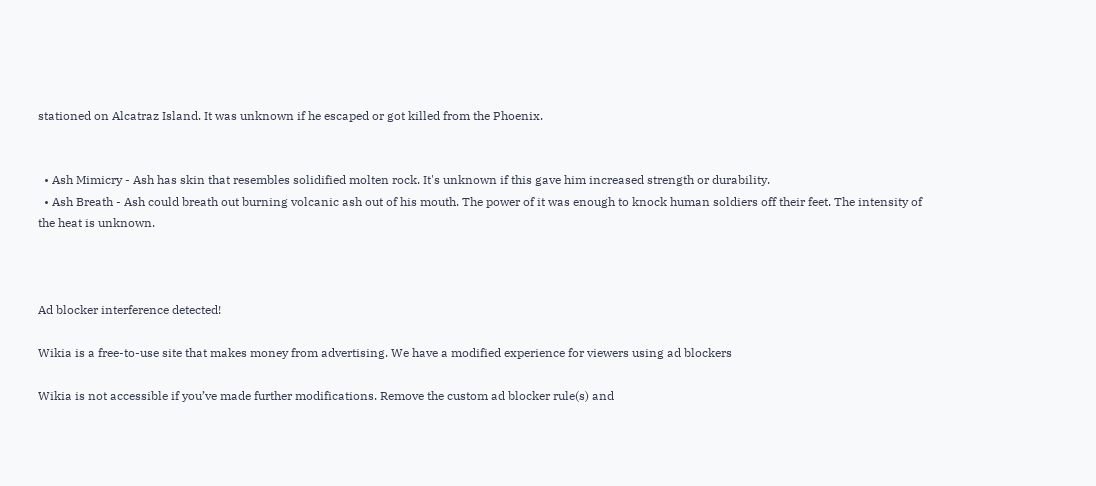stationed on Alcatraz Island. It was unknown if he escaped or got killed from the Phoenix.


  • Ash Mimicry - Ash has skin that resembles solidified molten rock. It's unknown if this gave him increased strength or durability.
  • Ash Breath - Ash could breath out burning volcanic ash out of his mouth. The power of it was enough to knock human soldiers off their feet. The intensity of the heat is unknown.



Ad blocker interference detected!

Wikia is a free-to-use site that makes money from advertising. We have a modified experience for viewers using ad blockers

Wikia is not accessible if you’ve made further modifications. Remove the custom ad blocker rule(s) and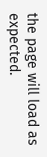the page will load as expected.